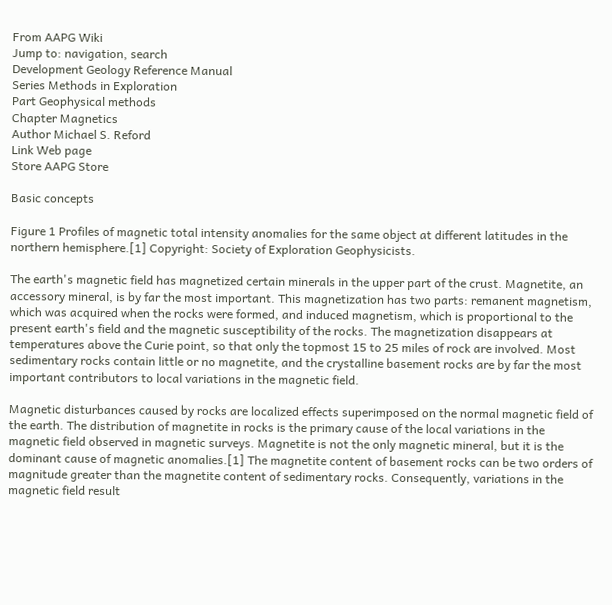From AAPG Wiki
Jump to: navigation, search
Development Geology Reference Manual
Series Methods in Exploration
Part Geophysical methods
Chapter Magnetics
Author Michael S. Reford
Link Web page
Store AAPG Store

Basic concepts

Figure 1 Profiles of magnetic total intensity anomalies for the same object at different latitudes in the northern hemisphere.[1] Copyright: Society of Exploration Geophysicists.

The earth's magnetic field has magnetized certain minerals in the upper part of the crust. Magnetite, an accessory mineral, is by far the most important. This magnetization has two parts: remanent magnetism, which was acquired when the rocks were formed, and induced magnetism, which is proportional to the present earth's field and the magnetic susceptibility of the rocks. The magnetization disappears at temperatures above the Curie point, so that only the topmost 15 to 25 miles of rock are involved. Most sedimentary rocks contain little or no magnetite, and the crystalline basement rocks are by far the most important contributors to local variations in the magnetic field.

Magnetic disturbances caused by rocks are localized effects superimposed on the normal magnetic field of the earth. The distribution of magnetite in rocks is the primary cause of the local variations in the magnetic field observed in magnetic surveys. Magnetite is not the only magnetic mineral, but it is the dominant cause of magnetic anomalies.[1] The magnetite content of basement rocks can be two orders of magnitude greater than the magnetite content of sedimentary rocks. Consequently, variations in the magnetic field result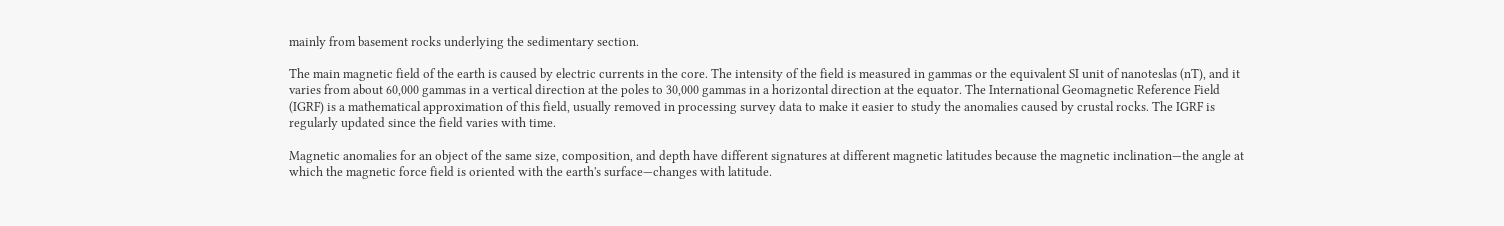mainly from basement rocks underlying the sedimentary section.

The main magnetic field of the earth is caused by electric currents in the core. The intensity of the field is measured in gammas or the equivalent SI unit of nanoteslas (nT), and it varies from about 60,000 gammas in a vertical direction at the poles to 30,000 gammas in a horizontal direction at the equator. The International Geomagnetic Reference Field (IGRF) is a mathematical approximation of this field, usually removed in processing survey data to make it easier to study the anomalies caused by crustal rocks. The IGRF is regularly updated since the field varies with time.

Magnetic anomalies for an object of the same size, composition, and depth have different signatures at different magnetic latitudes because the magnetic inclination—the angle at which the magnetic force field is oriented with the earth's surface—changes with latitude.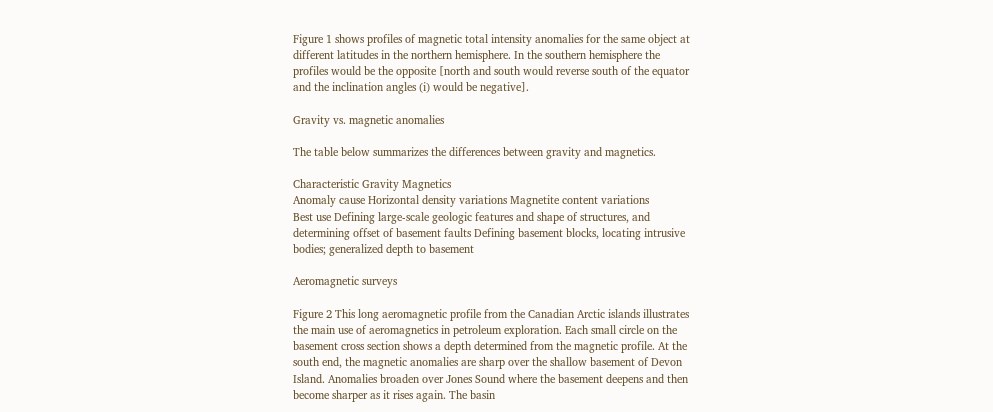Figure 1 shows profiles of magnetic total intensity anomalies for the same object at different latitudes in the northern hemisphere. In the southern hemisphere the profiles would be the opposite [north and south would reverse south of the equator and the inclination angles (i) would be negative].

Gravity vs. magnetic anomalies

The table below summarizes the differences between gravity and magnetics.

Characteristic Gravity Magnetics
Anomaly cause Horizontal density variations Magnetite content variations
Best use Defining large-scale geologic features and shape of structures, and determining offset of basement faults Defining basement blocks, locating intrusive bodies; generalized depth to basement

Aeromagnetic surveys

Figure 2 This long aeromagnetic profile from the Canadian Arctic islands illustrates the main use of aeromagnetics in petroleum exploration. Each small circle on the basement cross section shows a depth determined from the magnetic profile. At the south end, the magnetic anomalies are sharp over the shallow basement of Devon Island. Anomalies broaden over Jones Sound where the basement deepens and then become sharper as it rises again. The basin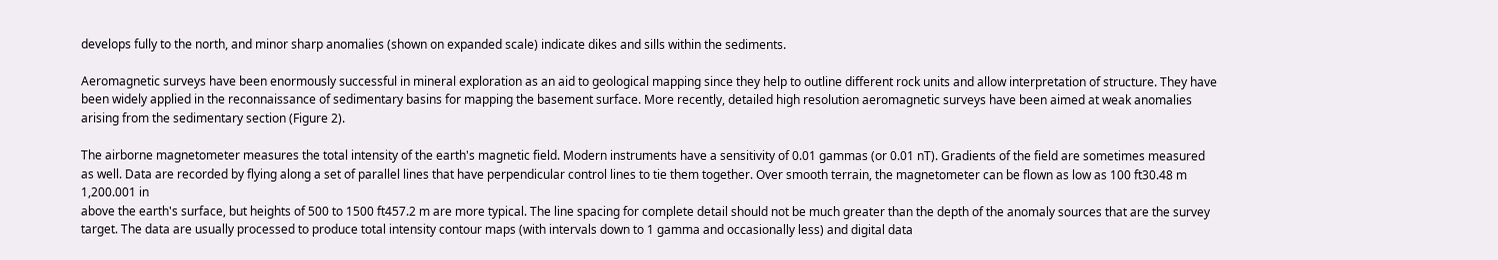develops fully to the north, and minor sharp anomalies (shown on expanded scale) indicate dikes and sills within the sediments.

Aeromagnetic surveys have been enormously successful in mineral exploration as an aid to geological mapping since they help to outline different rock units and allow interpretation of structure. They have been widely applied in the reconnaissance of sedimentary basins for mapping the basement surface. More recently, detailed high resolution aeromagnetic surveys have been aimed at weak anomalies arising from the sedimentary section (Figure 2).

The airborne magnetometer measures the total intensity of the earth's magnetic field. Modern instruments have a sensitivity of 0.01 gammas (or 0.01 nT). Gradients of the field are sometimes measured as well. Data are recorded by flying along a set of parallel lines that have perpendicular control lines to tie them together. Over smooth terrain, the magnetometer can be flown as low as 100 ft30.48 m
1,200.001 in
above the earth's surface, but heights of 500 to 1500 ft457.2 m are more typical. The line spacing for complete detail should not be much greater than the depth of the anomaly sources that are the survey target. The data are usually processed to produce total intensity contour maps (with intervals down to 1 gamma and occasionally less) and digital data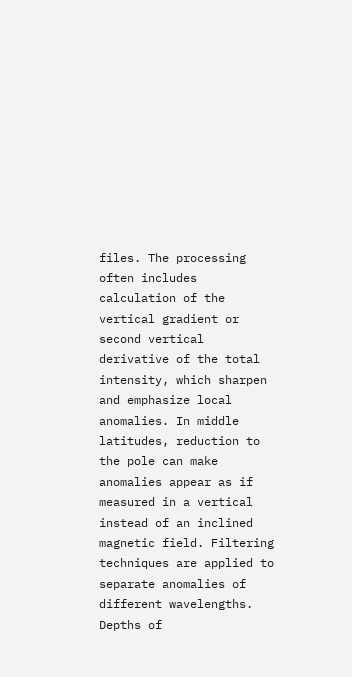files. The processing often includes calculation of the vertical gradient or second vertical derivative of the total intensity, which sharpen and emphasize local anomalies. In middle latitudes, reduction to the pole can make anomalies appear as if measured in a vertical instead of an inclined magnetic field. Filtering techniques are applied to separate anomalies of different wavelengths. Depths of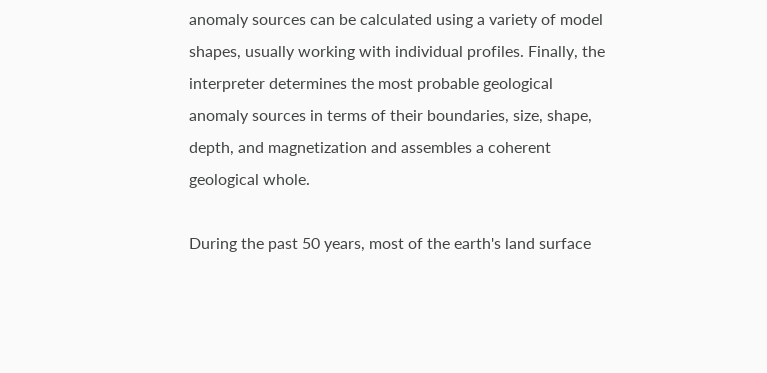anomaly sources can be calculated using a variety of model shapes, usually working with individual profiles. Finally, the interpreter determines the most probable geological anomaly sources in terms of their boundaries, size, shape, depth, and magnetization and assembles a coherent geological whole.

During the past 50 years, most of the earth's land surface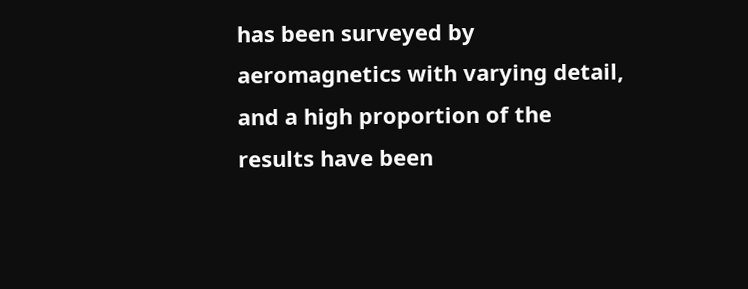has been surveyed by aeromagnetics with varying detail, and a high proportion of the results have been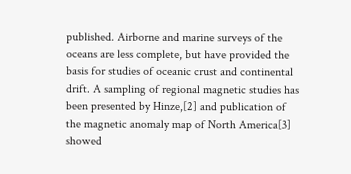published. Airborne and marine surveys of the oceans are less complete, but have provided the basis for studies of oceanic crust and continental drift. A sampling of regional magnetic studies has been presented by Hinze,[2] and publication of the magnetic anomaly map of North America[3] showed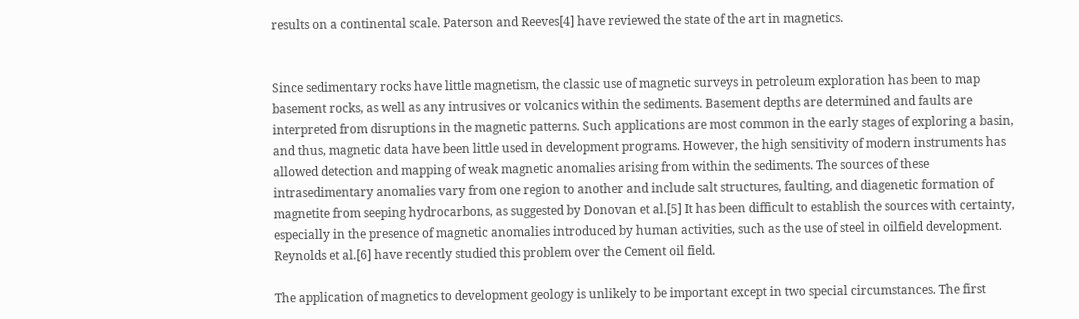results on a continental scale. Paterson and Reeves[4] have reviewed the state of the art in magnetics.


Since sedimentary rocks have little magnetism, the classic use of magnetic surveys in petroleum exploration has been to map basement rocks, as well as any intrusives or volcanics within the sediments. Basement depths are determined and faults are interpreted from disruptions in the magnetic patterns. Such applications are most common in the early stages of exploring a basin, and thus, magnetic data have been little used in development programs. However, the high sensitivity of modern instruments has allowed detection and mapping of weak magnetic anomalies arising from within the sediments. The sources of these intrasedimentary anomalies vary from one region to another and include salt structures, faulting, and diagenetic formation of magnetite from seeping hydrocarbons, as suggested by Donovan et al.[5] It has been difficult to establish the sources with certainty, especially in the presence of magnetic anomalies introduced by human activities, such as the use of steel in oilfield development. Reynolds et al.[6] have recently studied this problem over the Cement oil field.

The application of magnetics to development geology is unlikely to be important except in two special circumstances. The first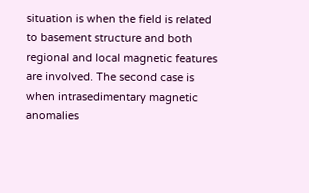situation is when the field is related to basement structure and both regional and local magnetic features are involved. The second case is when intrasedimentary magnetic anomalies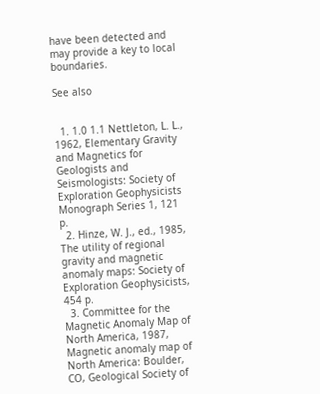have been detected and may provide a key to local boundaries.

See also


  1. 1.0 1.1 Nettleton, L. L., 1962, Elementary Gravity and Magnetics for Geologists and Seismologists: Society of Exploration Geophysicists Monograph Series 1, 121 p.
  2. Hinze, W. J., ed., 1985, The utility of regional gravity and magnetic anomaly maps: Society of Exploration Geophysicists, 454 p.
  3. Committee for the Magnetic Anomaly Map of North America, 1987, Magnetic anomaly map of North America: Boulder, CO, Geological Society of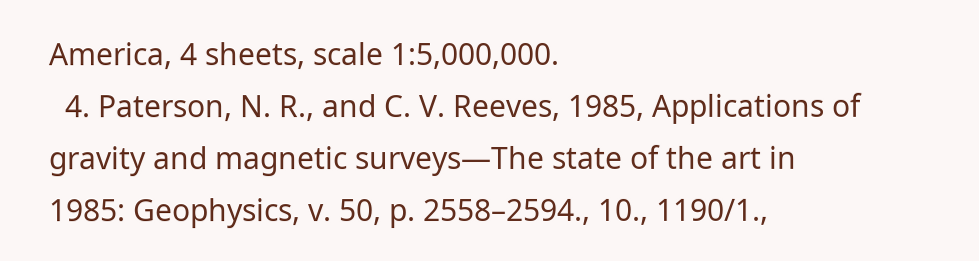America, 4 sheets, scale 1:5,000,000.
  4. Paterson, N. R., and C. V. Reeves, 1985, Applications of gravity and magnetic surveys—The state of the art in 1985: Geophysics, v. 50, p. 2558–2594., 10., 1190/1.,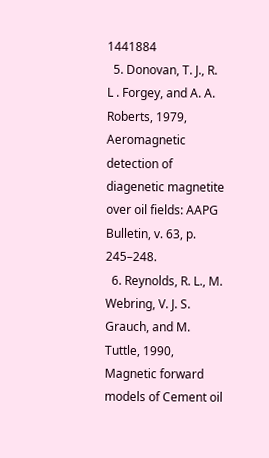1441884
  5. Donovan, T. J., R. L . Forgey, and A. A. Roberts, 1979, Aeromagnetic detection of diagenetic magnetite over oil fields: AAPG Bulletin, v. 63, p. 245–248.
  6. Reynolds, R. L., M. Webring, V. J. S. Grauch, and M. Tuttle, 1990, Magnetic forward models of Cement oil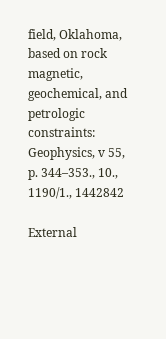field, Oklahoma, based on rock magnetic, geochemical, and petrologic constraints: Geophysics, v 55, p. 344–353., 10., 1190/1., 1442842

External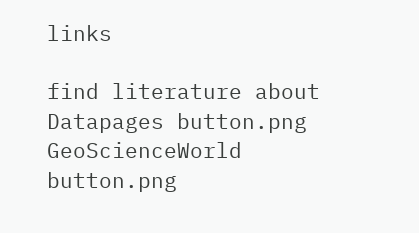links

find literature about
Datapages button.png GeoScienceWorld button.png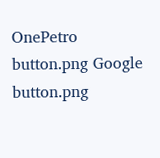OnePetro button.png Google button.png